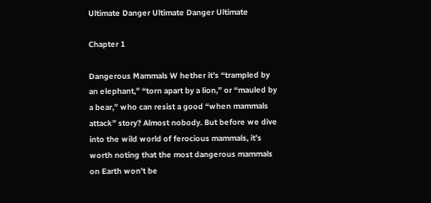Ultimate Danger Ultimate Danger Ultimate

Chapter 1

Dangerous Mammals W hether it’s “trampled by an elephant,” “torn apart by a lion,” or “mauled by a bear,” who can resist a good “when mammals attack” story? Almost nobody. But before we dive into the wild world of ferocious mammals, it’s worth noting that the most dangerous mammals on Earth won’t be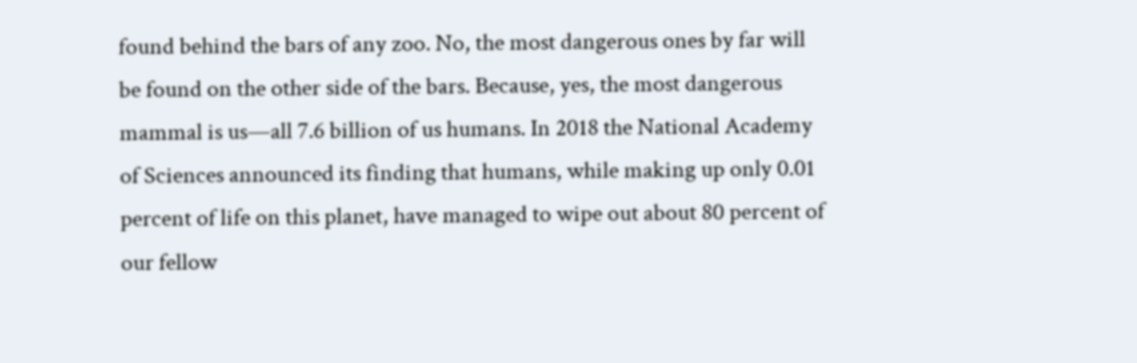found behind the bars of any zoo. No, the most dangerous ones by far will be found on the other side of the bars. Because, yes, the most dangerous mammal is us—all 7.6 billion of us humans. In 2018 the National Academy of Sciences announced its finding that humans, while making up only 0.01 percent of life on this planet, have managed to wipe out about 80 percent of our fellow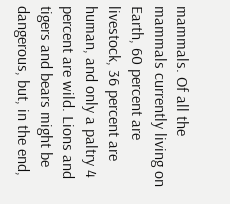mammals. Of all the mammals currently living on Earth, 60 percent are livestock, 36 percent are human, and only a paltry 4 percent are wild. Lions and tigers and bears might be dangerous, but, in the end,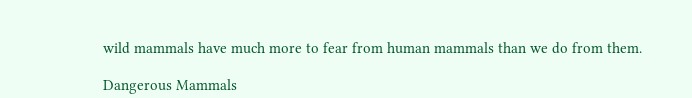wild mammals have much more to fear from human mammals than we do from them.

Dangerous Mammals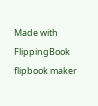Made with FlippingBook flipbook maker